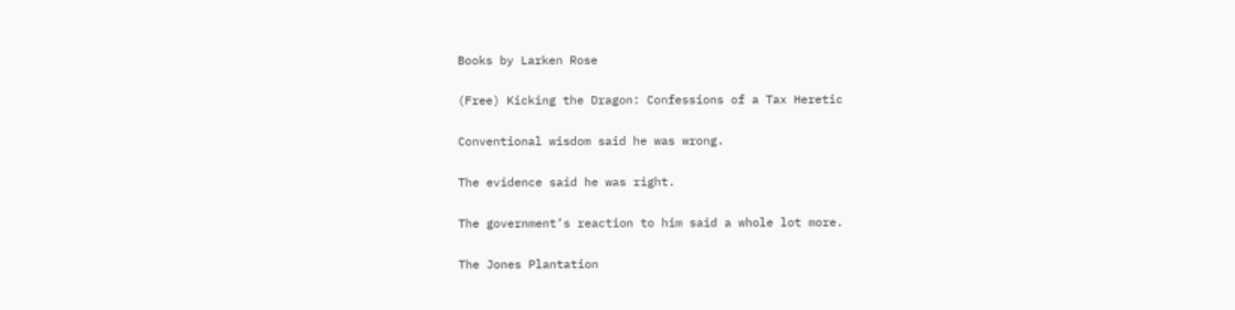Books by Larken Rose

(Free) Kicking the Dragon: Confessions of a Tax Heretic

Conventional wisdom said he was wrong.

The evidence said he was right.

The government’s reaction to him said a whole lot more.

The Jones Plantation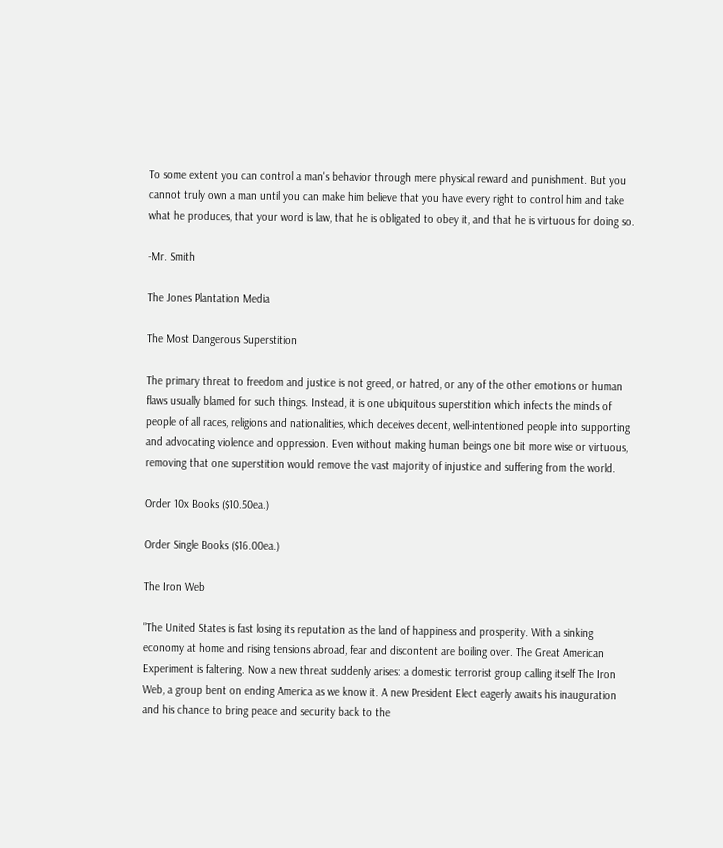To some extent you can control a man's behavior through mere physical reward and punishment. But you cannot truly own a man until you can make him believe that you have every right to control him and take what he produces, that your word is law, that he is obligated to obey it, and that he is virtuous for doing so.

-Mr. Smith

The Jones Plantation Media

The Most Dangerous Superstition

The primary threat to freedom and justice is not greed, or hatred, or any of the other emotions or human flaws usually blamed for such things. Instead, it is one ubiquitous superstition which infects the minds of people of all races, religions and nationalities, which deceives decent, well-intentioned people into supporting and advocating violence and oppression. Even without making human beings one bit more wise or virtuous, removing that one superstition would remove the vast majority of injustice and suffering from the world.

Order 10x Books ($10.50ea.)

Order Single Books ($16.00ea.)

The Iron Web

"The United States is fast losing its reputation as the land of happiness and prosperity. With a sinking economy at home and rising tensions abroad, fear and discontent are boiling over. The Great American Experiment is faltering. Now a new threat suddenly arises: a domestic terrorist group calling itself The Iron Web, a group bent on ending America as we know it. A new President Elect eagerly awaits his inauguration and his chance to bring peace and security back to the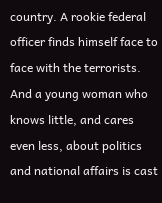country. A rookie federal officer finds himself face to face with the terrorists. And a young woman who knows little, and cares even less, about politics and national affairs is cast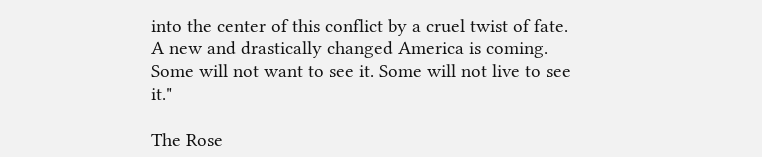into the center of this conflict by a cruel twist of fate. A new and drastically changed America is coming. Some will not want to see it. Some will not live to see it."

The Rose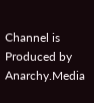Channel is Produced by Anarchy.Media